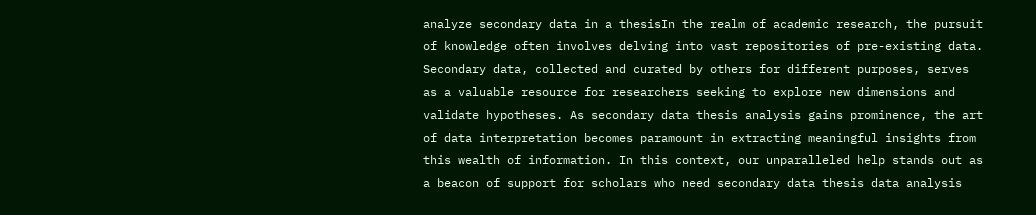analyze secondary data in a thesisIn the realm of academic research, the pursuit of knowledge often involves delving into vast repositories of pre-existing data. Secondary data, collected and curated by others for different purposes, serves as a valuable resource for researchers seeking to explore new dimensions and validate hypotheses. As secondary data thesis analysis gains prominence, the art of data interpretation becomes paramount in extracting meaningful insights from this wealth of information. In this context, our unparalleled help stands out as a beacon of support for scholars who need secondary data thesis data analysis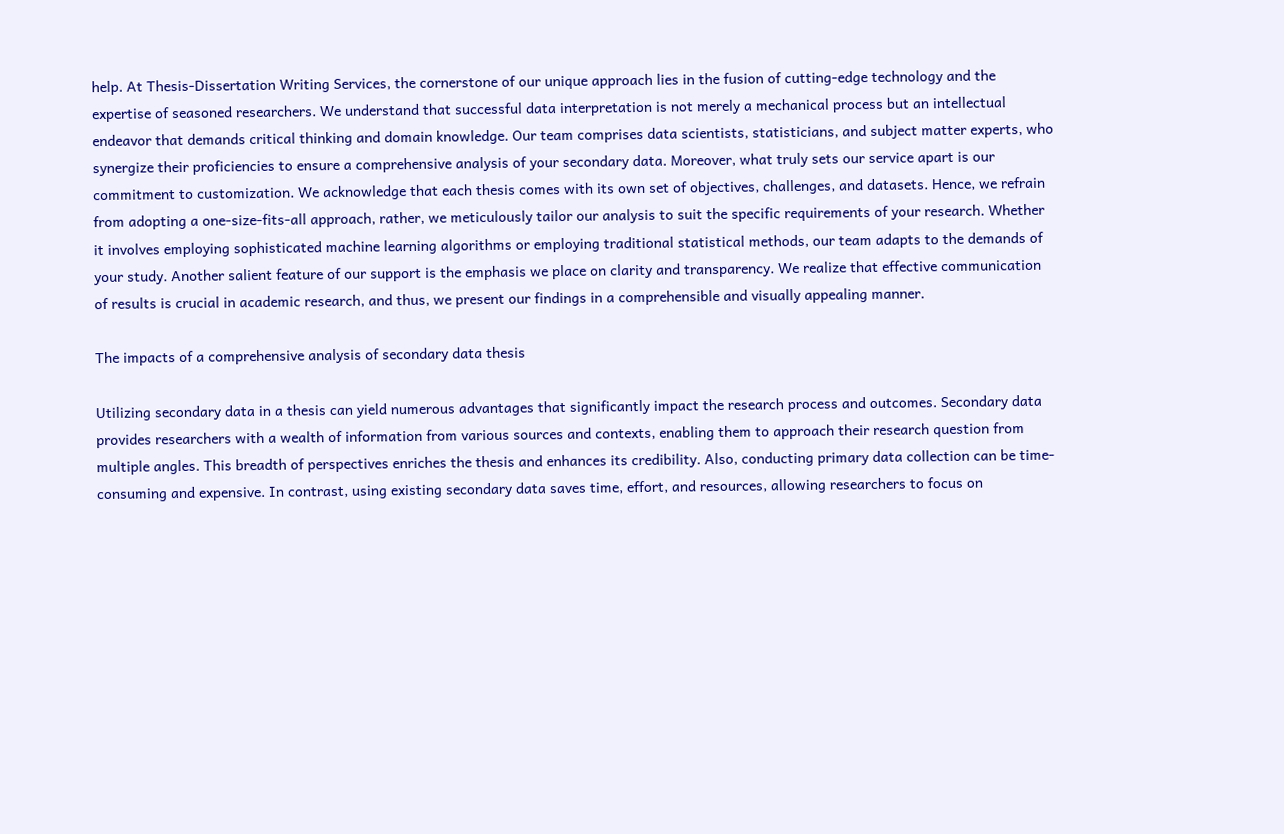help. At Thesis-Dissertation Writing Services, the cornerstone of our unique approach lies in the fusion of cutting-edge technology and the expertise of seasoned researchers. We understand that successful data interpretation is not merely a mechanical process but an intellectual endeavor that demands critical thinking and domain knowledge. Our team comprises data scientists, statisticians, and subject matter experts, who synergize their proficiencies to ensure a comprehensive analysis of your secondary data. Moreover, what truly sets our service apart is our commitment to customization. We acknowledge that each thesis comes with its own set of objectives, challenges, and datasets. Hence, we refrain from adopting a one-size-fits-all approach, rather, we meticulously tailor our analysis to suit the specific requirements of your research. Whether it involves employing sophisticated machine learning algorithms or employing traditional statistical methods, our team adapts to the demands of your study. Another salient feature of our support is the emphasis we place on clarity and transparency. We realize that effective communication of results is crucial in academic research, and thus, we present our findings in a comprehensible and visually appealing manner.

The impacts of a comprehensive analysis of secondary data thesis

Utilizing secondary data in a thesis can yield numerous advantages that significantly impact the research process and outcomes. Secondary data provides researchers with a wealth of information from various sources and contexts, enabling them to approach their research question from multiple angles. This breadth of perspectives enriches the thesis and enhances its credibility. Also, conducting primary data collection can be time-consuming and expensive. In contrast, using existing secondary data saves time, effort, and resources, allowing researchers to focus on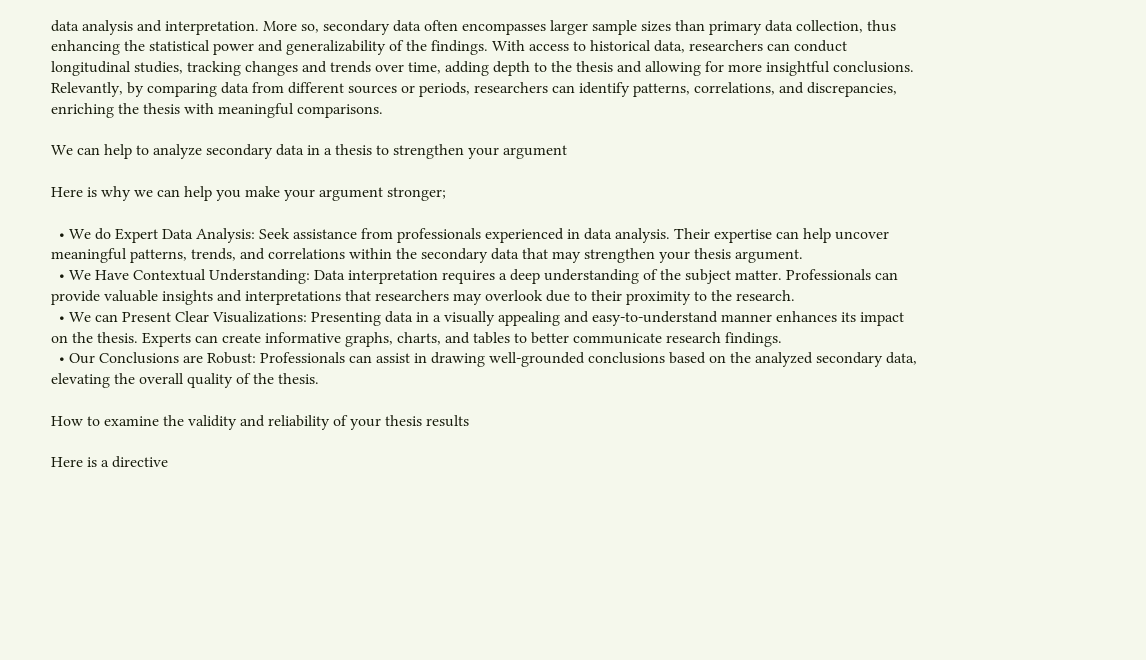data analysis and interpretation. More so, secondary data often encompasses larger sample sizes than primary data collection, thus enhancing the statistical power and generalizability of the findings. With access to historical data, researchers can conduct longitudinal studies, tracking changes and trends over time, adding depth to the thesis and allowing for more insightful conclusions. Relevantly, by comparing data from different sources or periods, researchers can identify patterns, correlations, and discrepancies, enriching the thesis with meaningful comparisons.

We can help to analyze secondary data in a thesis to strengthen your argument

Here is why we can help you make your argument stronger;

  • We do Expert Data Analysis: Seek assistance from professionals experienced in data analysis. Their expertise can help uncover meaningful patterns, trends, and correlations within the secondary data that may strengthen your thesis argument.
  • We Have Contextual Understanding: Data interpretation requires a deep understanding of the subject matter. Professionals can provide valuable insights and interpretations that researchers may overlook due to their proximity to the research.
  • We can Present Clear Visualizations: Presenting data in a visually appealing and easy-to-understand manner enhances its impact on the thesis. Experts can create informative graphs, charts, and tables to better communicate research findings.
  • Our Conclusions are Robust: Professionals can assist in drawing well-grounded conclusions based on the analyzed secondary data, elevating the overall quality of the thesis.

How to examine the validity and reliability of your thesis results

Here is a directive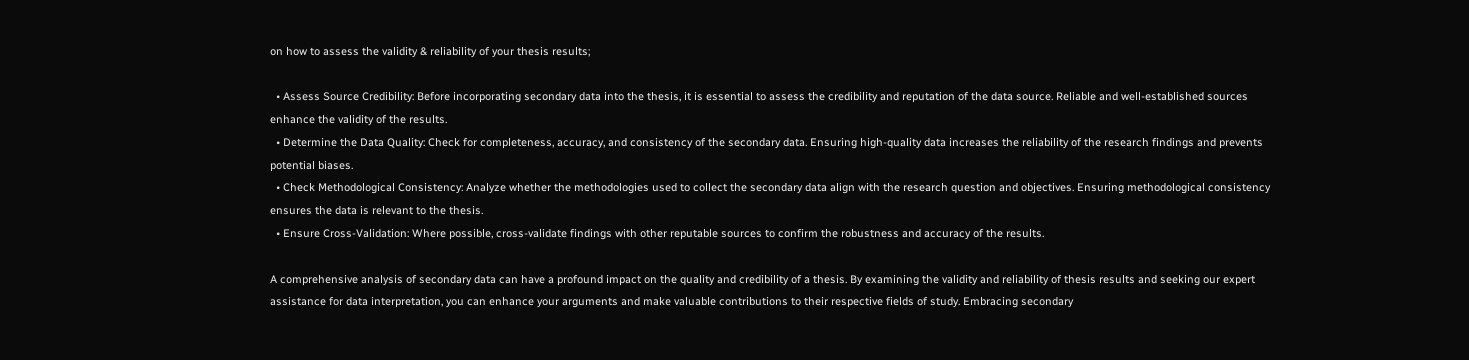on how to assess the validity & reliability of your thesis results;

  • Assess Source Credibility: Before incorporating secondary data into the thesis, it is essential to assess the credibility and reputation of the data source. Reliable and well-established sources enhance the validity of the results.
  • Determine the Data Quality: Check for completeness, accuracy, and consistency of the secondary data. Ensuring high-quality data increases the reliability of the research findings and prevents potential biases.
  • Check Methodological Consistency: Analyze whether the methodologies used to collect the secondary data align with the research question and objectives. Ensuring methodological consistency ensures the data is relevant to the thesis.
  • Ensure Cross-Validation: Where possible, cross-validate findings with other reputable sources to confirm the robustness and accuracy of the results.

A comprehensive analysis of secondary data can have a profound impact on the quality and credibility of a thesis. By examining the validity and reliability of thesis results and seeking our expert assistance for data interpretation, you can enhance your arguments and make valuable contributions to their respective fields of study. Embracing secondary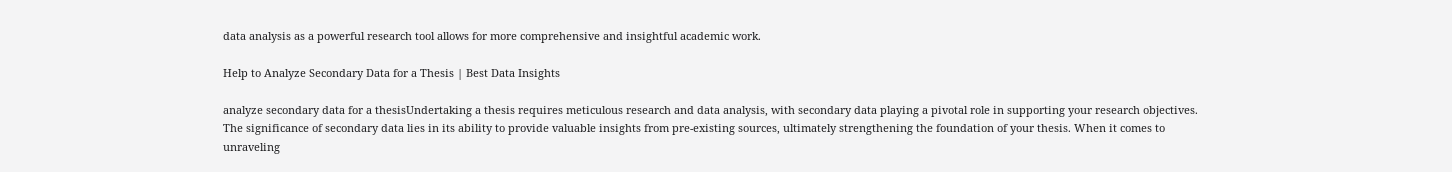data analysis as a powerful research tool allows for more comprehensive and insightful academic work.

Help to Analyze Secondary Data for a Thesis | Best Data Insights

analyze secondary data for a thesisUndertaking a thesis requires meticulous research and data analysis, with secondary data playing a pivotal role in supporting your research objectives. The significance of secondary data lies in its ability to provide valuable insights from pre-existing sources, ultimately strengthening the foundation of your thesis. When it comes to unraveling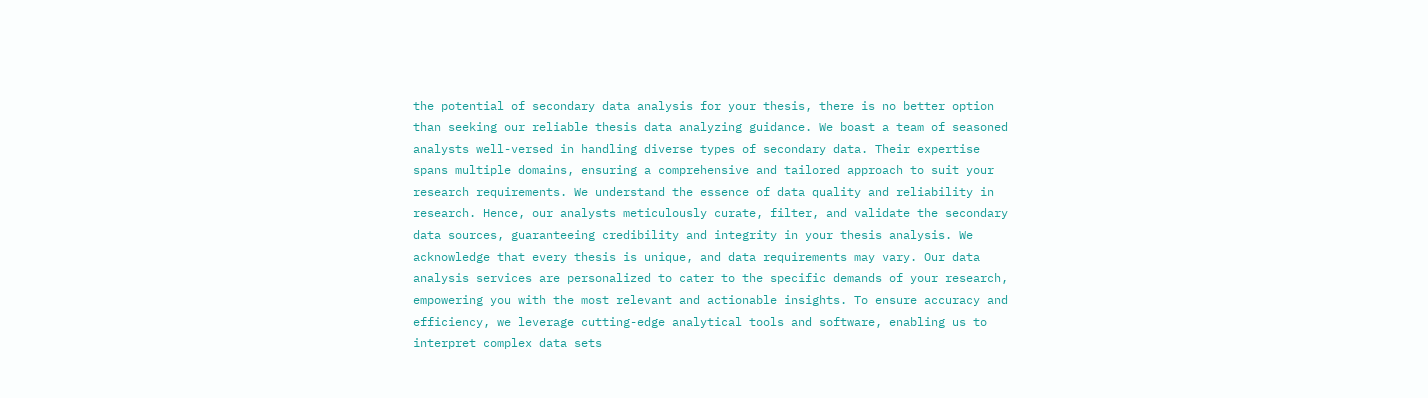the potential of secondary data analysis for your thesis, there is no better option than seeking our reliable thesis data analyzing guidance. We boast a team of seasoned analysts well-versed in handling diverse types of secondary data. Their expertise spans multiple domains, ensuring a comprehensive and tailored approach to suit your research requirements. We understand the essence of data quality and reliability in research. Hence, our analysts meticulously curate, filter, and validate the secondary data sources, guaranteeing credibility and integrity in your thesis analysis. We acknowledge that every thesis is unique, and data requirements may vary. Our data analysis services are personalized to cater to the specific demands of your research, empowering you with the most relevant and actionable insights. To ensure accuracy and efficiency, we leverage cutting-edge analytical tools and software, enabling us to interpret complex data sets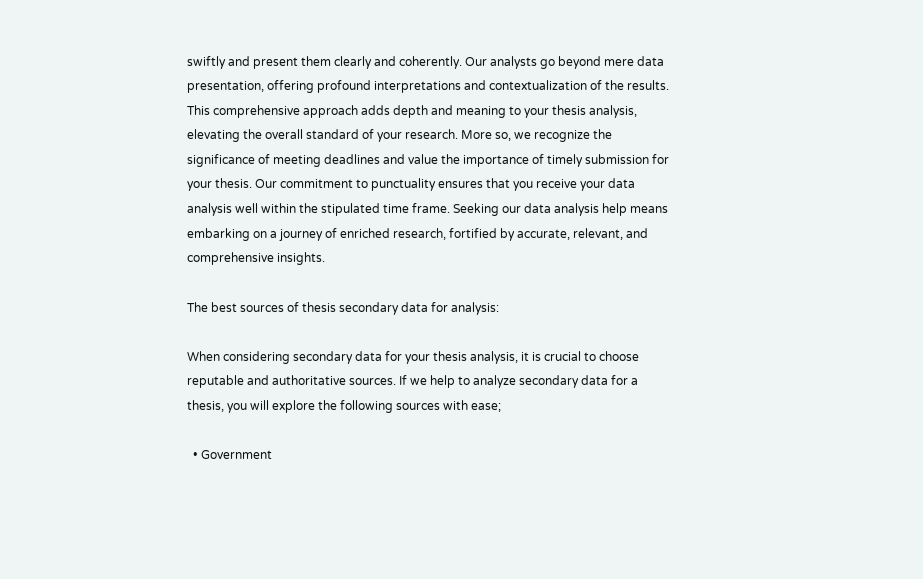swiftly and present them clearly and coherently. Our analysts go beyond mere data presentation, offering profound interpretations and contextualization of the results. This comprehensive approach adds depth and meaning to your thesis analysis, elevating the overall standard of your research. More so, we recognize the significance of meeting deadlines and value the importance of timely submission for your thesis. Our commitment to punctuality ensures that you receive your data analysis well within the stipulated time frame. Seeking our data analysis help means embarking on a journey of enriched research, fortified by accurate, relevant, and comprehensive insights.

The best sources of thesis secondary data for analysis:

When considering secondary data for your thesis analysis, it is crucial to choose reputable and authoritative sources. If we help to analyze secondary data for a thesis, you will explore the following sources with ease;

  • Government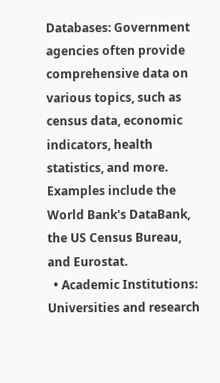Databases: Government agencies often provide comprehensive data on various topics, such as census data, economic indicators, health statistics, and more. Examples include the World Bank's DataBank, the US Census Bureau, and Eurostat.
  • Academic Institutions: Universities and research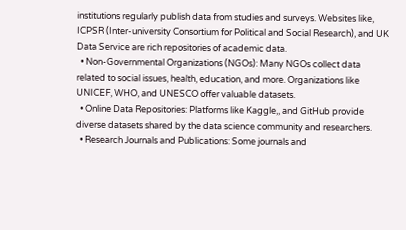institutions regularly publish data from studies and surveys. Websites like, ICPSR (Inter-university Consortium for Political and Social Research), and UK Data Service are rich repositories of academic data.
  • Non-Governmental Organizations (NGOs): Many NGOs collect data related to social issues, health, education, and more. Organizations like UNICEF, WHO, and UNESCO offer valuable datasets.
  • Online Data Repositories: Platforms like Kaggle,, and GitHub provide diverse datasets shared by the data science community and researchers.
  • Research Journals and Publications: Some journals and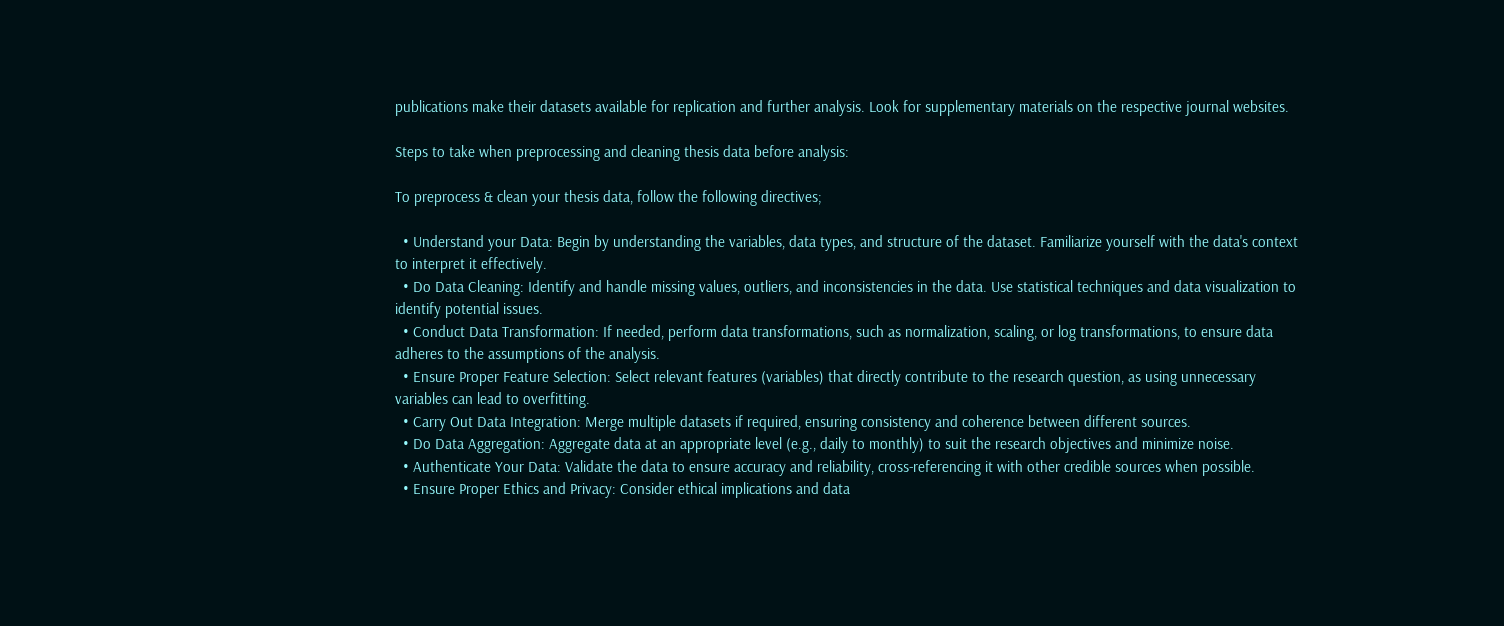publications make their datasets available for replication and further analysis. Look for supplementary materials on the respective journal websites.

Steps to take when preprocessing and cleaning thesis data before analysis:

To preprocess & clean your thesis data, follow the following directives;

  • Understand your Data: Begin by understanding the variables, data types, and structure of the dataset. Familiarize yourself with the data's context to interpret it effectively.
  • Do Data Cleaning: Identify and handle missing values, outliers, and inconsistencies in the data. Use statistical techniques and data visualization to identify potential issues.
  • Conduct Data Transformation: If needed, perform data transformations, such as normalization, scaling, or log transformations, to ensure data adheres to the assumptions of the analysis.
  • Ensure Proper Feature Selection: Select relevant features (variables) that directly contribute to the research question, as using unnecessary variables can lead to overfitting.
  • Carry Out Data Integration: Merge multiple datasets if required, ensuring consistency and coherence between different sources.
  • Do Data Aggregation: Aggregate data at an appropriate level (e.g., daily to monthly) to suit the research objectives and minimize noise.
  • Authenticate Your Data: Validate the data to ensure accuracy and reliability, cross-referencing it with other credible sources when possible.
  • Ensure Proper Ethics and Privacy: Consider ethical implications and data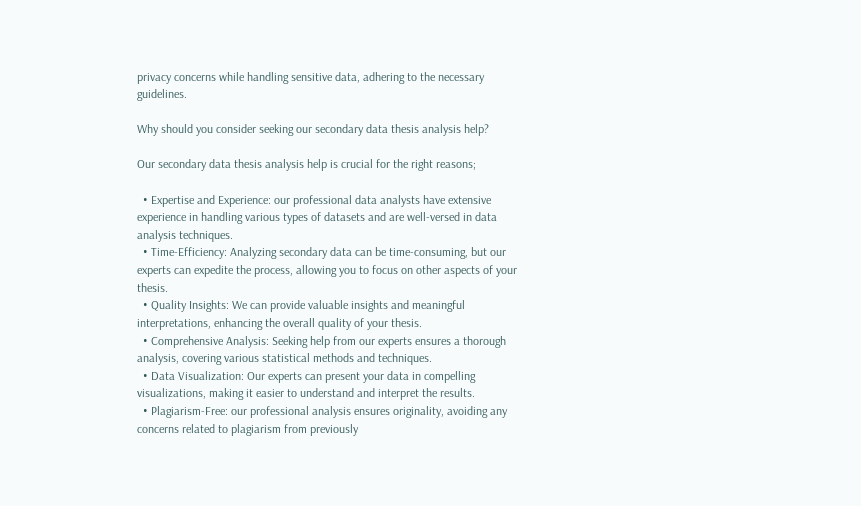privacy concerns while handling sensitive data, adhering to the necessary guidelines.

Why should you consider seeking our secondary data thesis analysis help?

Our secondary data thesis analysis help is crucial for the right reasons;

  • Expertise and Experience: our professional data analysts have extensive experience in handling various types of datasets and are well-versed in data analysis techniques.
  • Time-Efficiency: Analyzing secondary data can be time-consuming, but our experts can expedite the process, allowing you to focus on other aspects of your thesis.
  • Quality Insights: We can provide valuable insights and meaningful interpretations, enhancing the overall quality of your thesis.
  • Comprehensive Analysis: Seeking help from our experts ensures a thorough analysis, covering various statistical methods and techniques.
  • Data Visualization: Our experts can present your data in compelling visualizations, making it easier to understand and interpret the results.
  • Plagiarism-Free: our professional analysis ensures originality, avoiding any concerns related to plagiarism from previously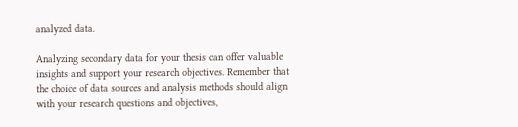analyzed data.

Analyzing secondary data for your thesis can offer valuable insights and support your research objectives. Remember that the choice of data sources and analysis methods should align with your research questions and objectives,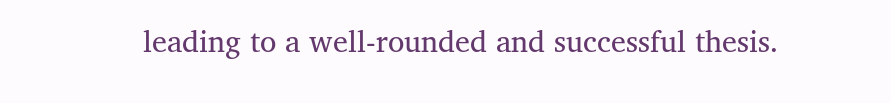leading to a well-rounded and successful thesis.